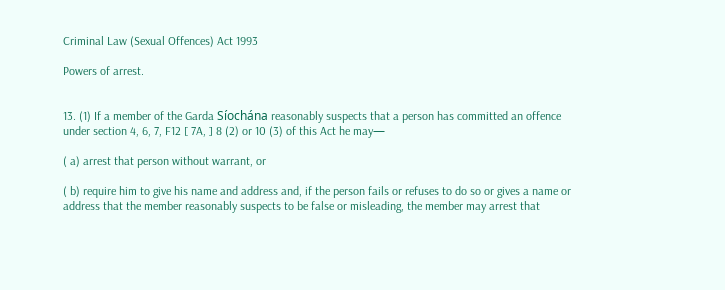Criminal Law (Sexual Offences) Act 1993

Powers of arrest.


13. (1) If a member of the Garda Síochána reasonably suspects that a person has committed an offence under section 4, 6, 7, F12 [ 7A, ] 8 (2) or 10 (3) of this Act he may—

( a) arrest that person without warrant, or

( b) require him to give his name and address and, if the person fails or refuses to do so or gives a name or address that the member reasonably suspects to be false or misleading, the member may arrest that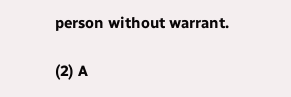person without warrant.

(2) A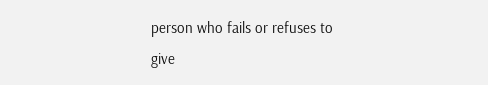person who fails or refuses to give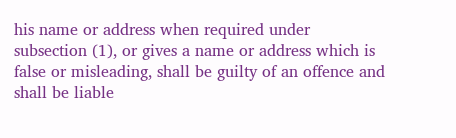his name or address when required under subsection (1), or gives a name or address which is false or misleading, shall be guilty of an offence and shall be liable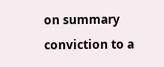on summary conviction to a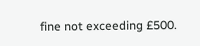fine not exceeding £500.